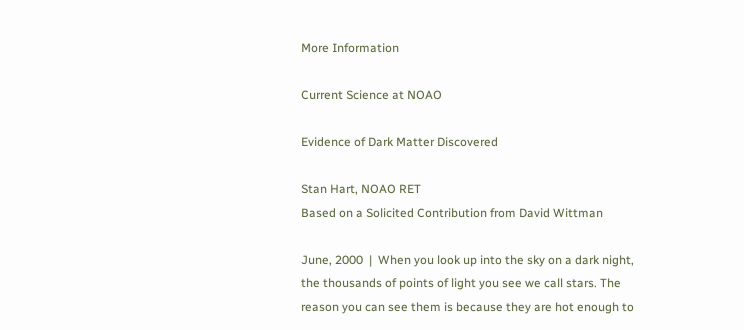More Information

Current Science at NOAO

Evidence of Dark Matter Discovered

Stan Hart, NOAO RET
Based on a Solicited Contribution from David Wittman

June, 2000  |  When you look up into the sky on a dark night, the thousands of points of light you see we call stars. The reason you can see them is because they are hot enough to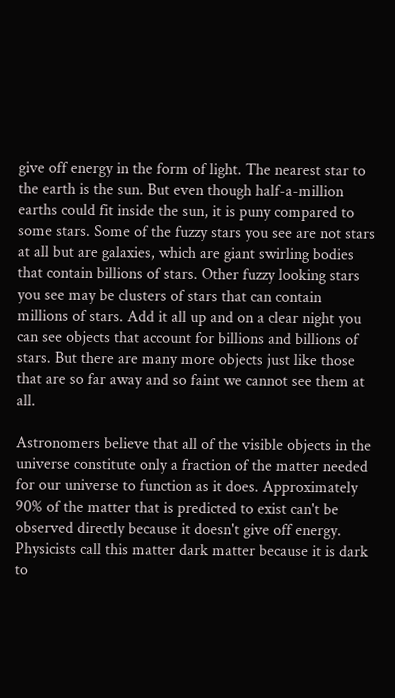give off energy in the form of light. The nearest star to the earth is the sun. But even though half-a-million earths could fit inside the sun, it is puny compared to some stars. Some of the fuzzy stars you see are not stars at all but are galaxies, which are giant swirling bodies that contain billions of stars. Other fuzzy looking stars you see may be clusters of stars that can contain millions of stars. Add it all up and on a clear night you can see objects that account for billions and billions of stars. But there are many more objects just like those that are so far away and so faint we cannot see them at all.

Astronomers believe that all of the visible objects in the universe constitute only a fraction of the matter needed for our universe to function as it does. Approximately 90% of the matter that is predicted to exist can't be observed directly because it doesn't give off energy. Physicists call this matter dark matter because it is dark to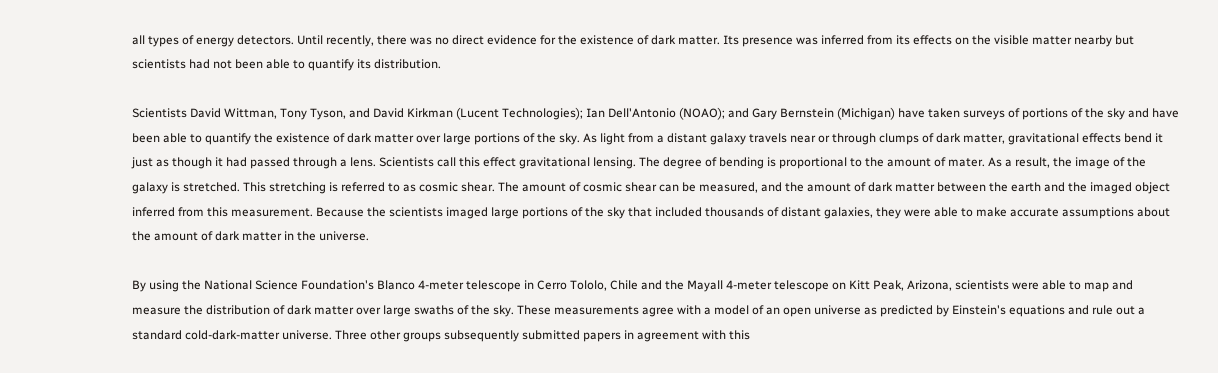all types of energy detectors. Until recently, there was no direct evidence for the existence of dark matter. Its presence was inferred from its effects on the visible matter nearby but scientists had not been able to quantify its distribution.

Scientists David Wittman, Tony Tyson, and David Kirkman (Lucent Technologies); Ian Dell'Antonio (NOAO); and Gary Bernstein (Michigan) have taken surveys of portions of the sky and have been able to quantify the existence of dark matter over large portions of the sky. As light from a distant galaxy travels near or through clumps of dark matter, gravitational effects bend it just as though it had passed through a lens. Scientists call this effect gravitational lensing. The degree of bending is proportional to the amount of mater. As a result, the image of the galaxy is stretched. This stretching is referred to as cosmic shear. The amount of cosmic shear can be measured, and the amount of dark matter between the earth and the imaged object inferred from this measurement. Because the scientists imaged large portions of the sky that included thousands of distant galaxies, they were able to make accurate assumptions about the amount of dark matter in the universe.

By using the National Science Foundation's Blanco 4-meter telescope in Cerro Tololo, Chile and the Mayall 4-meter telescope on Kitt Peak, Arizona, scientists were able to map and measure the distribution of dark matter over large swaths of the sky. These measurements agree with a model of an open universe as predicted by Einstein's equations and rule out a standard cold-dark-matter universe. Three other groups subsequently submitted papers in agreement with this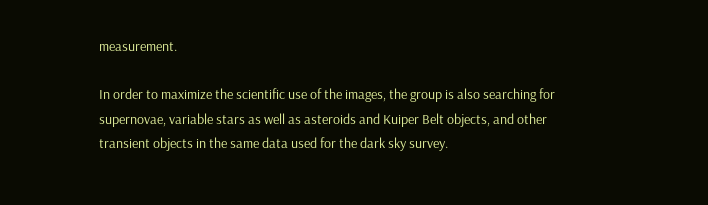measurement.

In order to maximize the scientific use of the images, the group is also searching for supernovae, variable stars as well as asteroids and Kuiper Belt objects, and other transient objects in the same data used for the dark sky survey.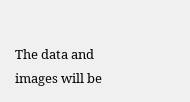The data and images will be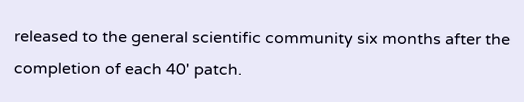released to the general scientific community six months after the completion of each 40' patch.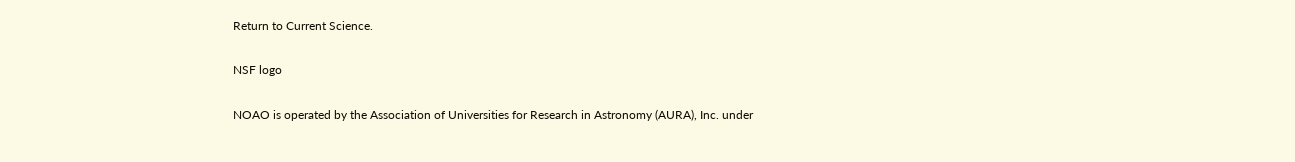Return to Current Science.

NSF logo

NOAO is operated by the Association of Universities for Research in Astronomy (AURA), Inc. under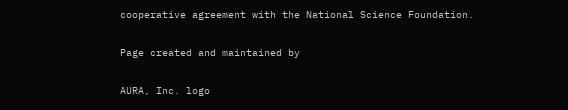cooperative agreement with the National Science Foundation.

Page created and maintained by

AURA, Inc. logo